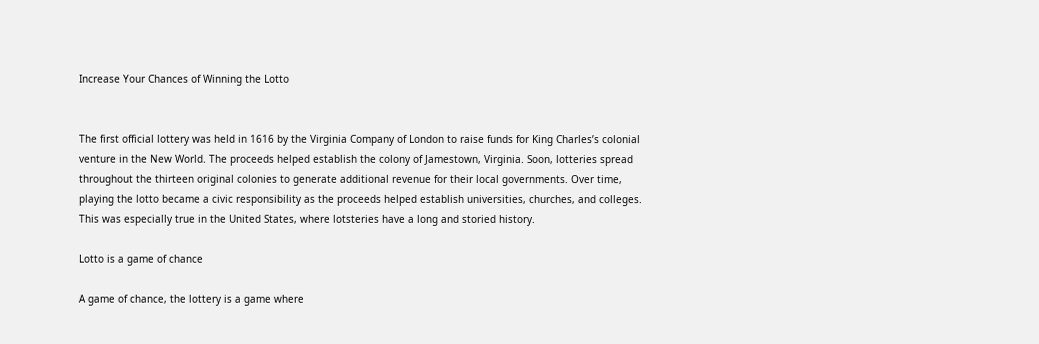Increase Your Chances of Winning the Lotto


The first official lottery was held in 1616 by the Virginia Company of London to raise funds for King Charles’s colonial venture in the New World. The proceeds helped establish the colony of Jamestown, Virginia. Soon, lotteries spread throughout the thirteen original colonies to generate additional revenue for their local governments. Over time, playing the lotto became a civic responsibility as the proceeds helped establish universities, churches, and colleges. This was especially true in the United States, where lotsteries have a long and storied history.

Lotto is a game of chance

A game of chance, the lottery is a game where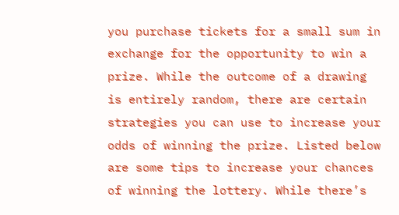you purchase tickets for a small sum in exchange for the opportunity to win a prize. While the outcome of a drawing is entirely random, there are certain strategies you can use to increase your odds of winning the prize. Listed below are some tips to increase your chances of winning the lottery. While there’s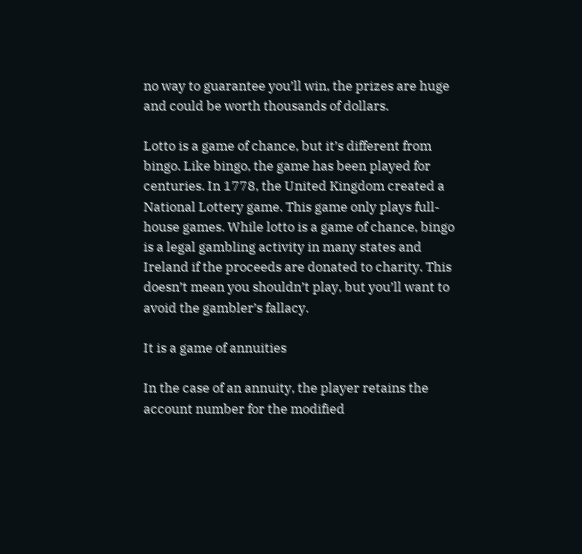no way to guarantee you’ll win, the prizes are huge and could be worth thousands of dollars.

Lotto is a game of chance, but it’s different from bingo. Like bingo, the game has been played for centuries. In 1778, the United Kingdom created a National Lottery game. This game only plays full-house games. While lotto is a game of chance, bingo is a legal gambling activity in many states and Ireland if the proceeds are donated to charity. This doesn’t mean you shouldn’t play, but you’ll want to avoid the gambler’s fallacy.

It is a game of annuities

In the case of an annuity, the player retains the account number for the modified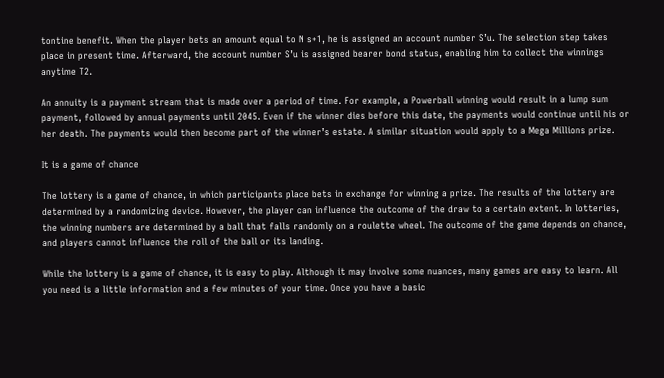tontine benefit. When the player bets an amount equal to N s+1, he is assigned an account number S’u. The selection step takes place in present time. Afterward, the account number S’u is assigned bearer bond status, enabling him to collect the winnings anytime T2.

An annuity is a payment stream that is made over a period of time. For example, a Powerball winning would result in a lump sum payment, followed by annual payments until 2045. Even if the winner dies before this date, the payments would continue until his or her death. The payments would then become part of the winner’s estate. A similar situation would apply to a Mega Millions prize.

It is a game of chance

The lottery is a game of chance, in which participants place bets in exchange for winning a prize. The results of the lottery are determined by a randomizing device. However, the player can influence the outcome of the draw to a certain extent. In lotteries, the winning numbers are determined by a ball that falls randomly on a roulette wheel. The outcome of the game depends on chance, and players cannot influence the roll of the ball or its landing.

While the lottery is a game of chance, it is easy to play. Although it may involve some nuances, many games are easy to learn. All you need is a little information and a few minutes of your time. Once you have a basic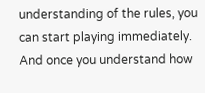understanding of the rules, you can start playing immediately. And once you understand how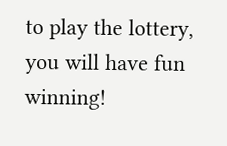to play the lottery, you will have fun winning!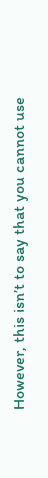However, this isn’t to say that you cannot use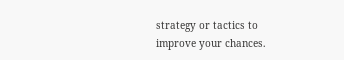strategy or tactics to improve your chances.